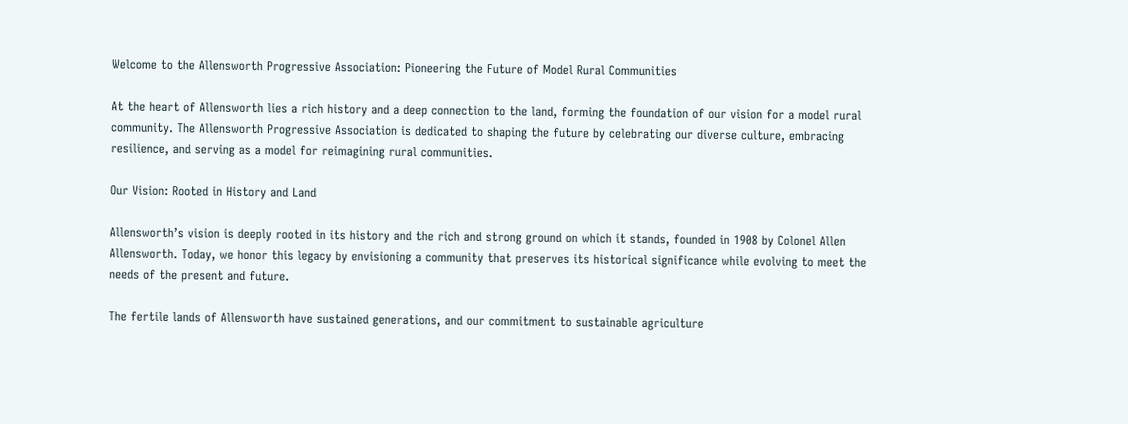Welcome to the Allensworth Progressive Association: Pioneering the Future of Model Rural Communities

At the heart of Allensworth lies a rich history and a deep connection to the land, forming the foundation of our vision for a model rural community. The Allensworth Progressive Association is dedicated to shaping the future by celebrating our diverse culture, embracing resilience, and serving as a model for reimagining rural communities.

Our Vision: Rooted in History and Land

Allensworth’s vision is deeply rooted in its history and the rich and strong ground on which it stands, founded in 1908 by Colonel Allen Allensworth. Today, we honor this legacy by envisioning a community that preserves its historical significance while evolving to meet the needs of the present and future.

The fertile lands of Allensworth have sustained generations, and our commitment to sustainable agriculture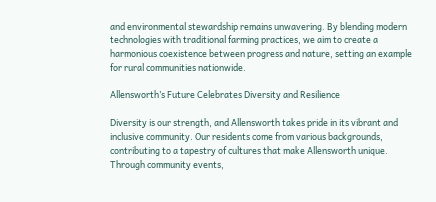and environmental stewardship remains unwavering. By blending modern technologies with traditional farming practices, we aim to create a harmonious coexistence between progress and nature, setting an example for rural communities nationwide.

Allensworth’s Future Celebrates Diversity and Resilience

Diversity is our strength, and Allensworth takes pride in its vibrant and inclusive community. Our residents come from various backgrounds, contributing to a tapestry of cultures that make Allensworth unique. Through community events,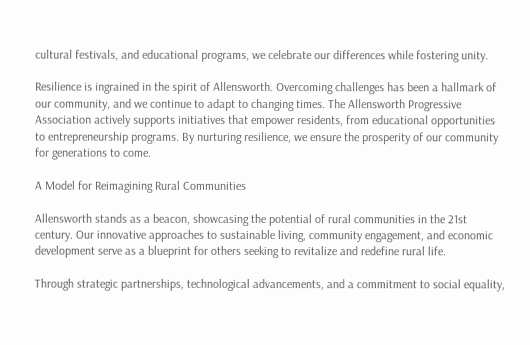cultural festivals, and educational programs, we celebrate our differences while fostering unity.

Resilience is ingrained in the spirit of Allensworth. Overcoming challenges has been a hallmark of our community, and we continue to adapt to changing times. The Allensworth Progressive Association actively supports initiatives that empower residents, from educational opportunities to entrepreneurship programs. By nurturing resilience, we ensure the prosperity of our community for generations to come.

A Model for Reimagining Rural Communities

Allensworth stands as a beacon, showcasing the potential of rural communities in the 21st century. Our innovative approaches to sustainable living, community engagement, and economic development serve as a blueprint for others seeking to revitalize and redefine rural life.

Through strategic partnerships, technological advancements, and a commitment to social equality,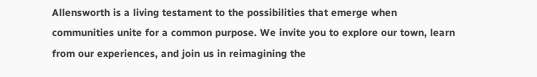Allensworth is a living testament to the possibilities that emerge when communities unite for a common purpose. We invite you to explore our town, learn from our experiences, and join us in reimagining the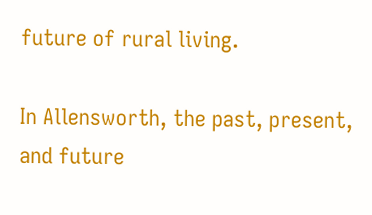future of rural living.

In Allensworth, the past, present, and future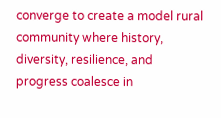converge to create a model rural community where history, diversity, resilience, and progress coalesce in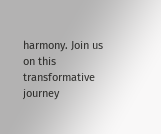harmony. Join us on this transformative journey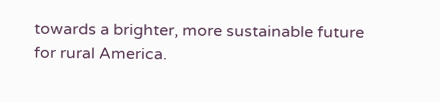towards a brighter, more sustainable future for rural America.